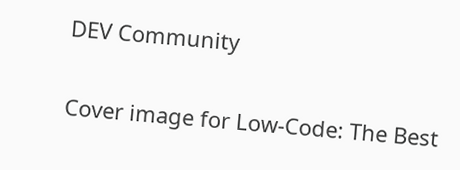DEV Community

Cover image for Low-Code: The Best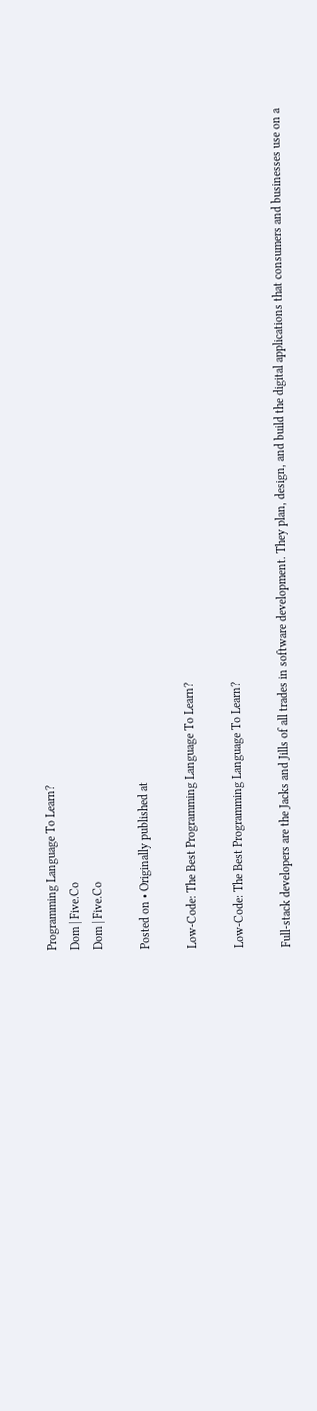Programming Language To Learn?
Dom | Five.Co
Dom | Five.Co

Posted on • Originally published at

Low-Code: The Best Programming Language To Learn?

Low-Code: The Best Programming Language To Learn?

Full-stack developers are the Jacks and Jills of all trades in software development. They plan, design, and build the digital applications that consumers and businesses use on a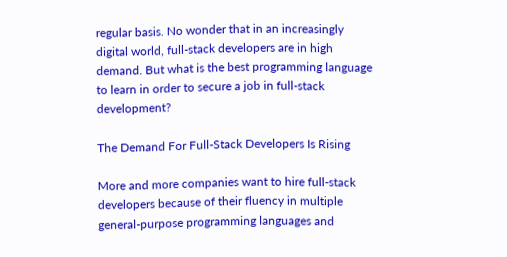regular basis. No wonder that in an increasingly digital world, full-stack developers are in high demand. But what is the best programming language to learn in order to secure a job in full-stack development?

The Demand For Full-Stack Developers Is Rising

More and more companies want to hire full-stack developers because of their fluency in multiple general-purpose programming languages and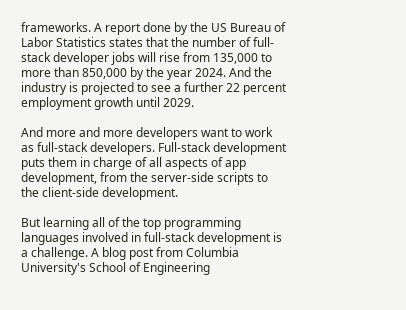frameworks. A report done by the US Bureau of Labor Statistics states that the number of full-stack developer jobs will rise from 135,000 to more than 850,000 by the year 2024. And the industry is projected to see a further 22 percent employment growth until 2029.

And more and more developers want to work as full-stack developers. Full-stack development puts them in charge of all aspects of app development, from the server-side scripts to the client-side development.

But learning all of the top programming languages involved in full-stack development is a challenge. A blog post from Columbia University's School of Engineering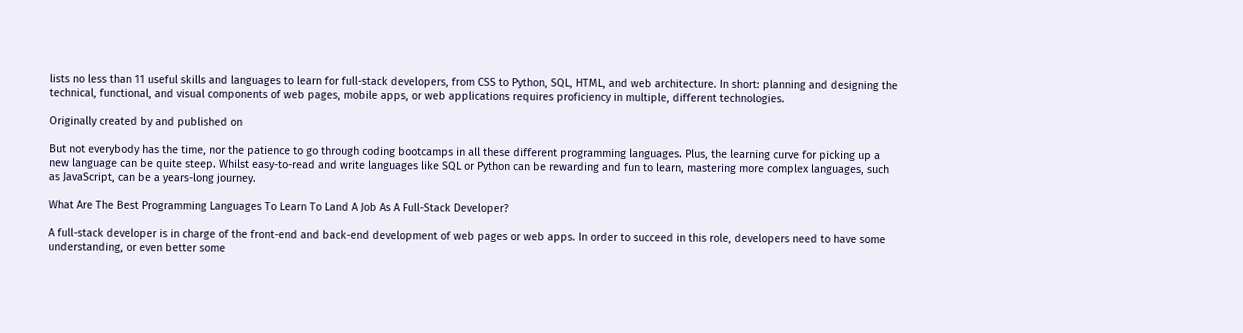lists no less than 11 useful skills and languages to learn for full-stack developers, from CSS to Python, SQL, HTML, and web architecture. In short: planning and designing the technical, functional, and visual components of web pages, mobile apps, or web applications requires proficiency in multiple, different technologies.

Originally created by and published on

But not everybody has the time, nor the patience to go through coding bootcamps in all these different programming languages. Plus, the learning curve for picking up a new language can be quite steep. Whilst easy-to-read and write languages like SQL or Python can be rewarding and fun to learn, mastering more complex languages, such as JavaScript, can be a years-long journey.

What Are The Best Programming Languages To Learn To Land A Job As A Full-Stack Developer?

A full-stack developer is in charge of the front-end and back-end development of web pages or web apps. In order to succeed in this role, developers need to have some understanding, or even better some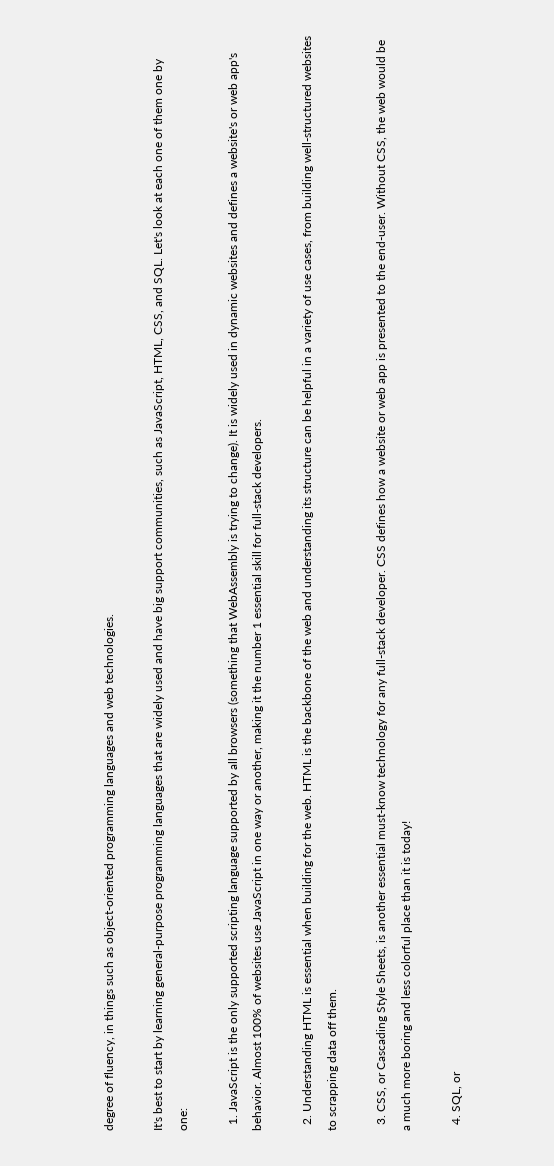degree of fluency, in things such as object-oriented programming languages and web technologies.

It's best to start by learning general-purpose programming languages that are widely used and have big support communities, such as JavaScript, HTML, CSS, and SQL. Let's look at each one of them one by one:

  1. JavaScript is the only supported scripting language supported by all browsers (something that WebAssembly is trying to change). It is widely used in dynamic websites and defines a website's or web app's behavior. Almost 100% of websites use JavaScript in one way or another, making it the number 1 essential skill for full-stack developers.

  2. Understanding HTML is essential when building for the web. HTML is the backbone of the web and understanding its structure can be helpful in a variety of use cases, from building well-structured websites to scrapping data off them.

  3. CSS, or Cascading Style Sheets, is another essential must-know technology for any full-stack developer. CSS defines how a website or web app is presented to the end-user. Without CSS, the web would be a much more boring and less colorful place than it is today!

  4. SQL, or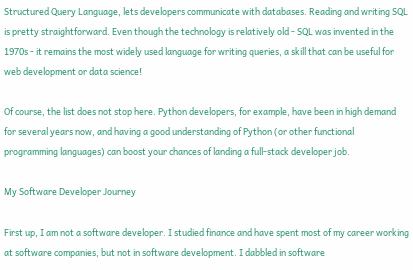Structured Query Language, lets developers communicate with databases. Reading and writing SQL is pretty straightforward. Even though the technology is relatively old - SQL was invented in the 1970s - it remains the most widely used language for writing queries, a skill that can be useful for web development or data science!

Of course, the list does not stop here. Python developers, for example, have been in high demand for several years now, and having a good understanding of Python (or other functional programming languages) can boost your chances of landing a full-stack developer job.

My Software Developer Journey

First up, I am not a software developer. I studied finance and have spent most of my career working at software companies, but not in software development. I dabbled in software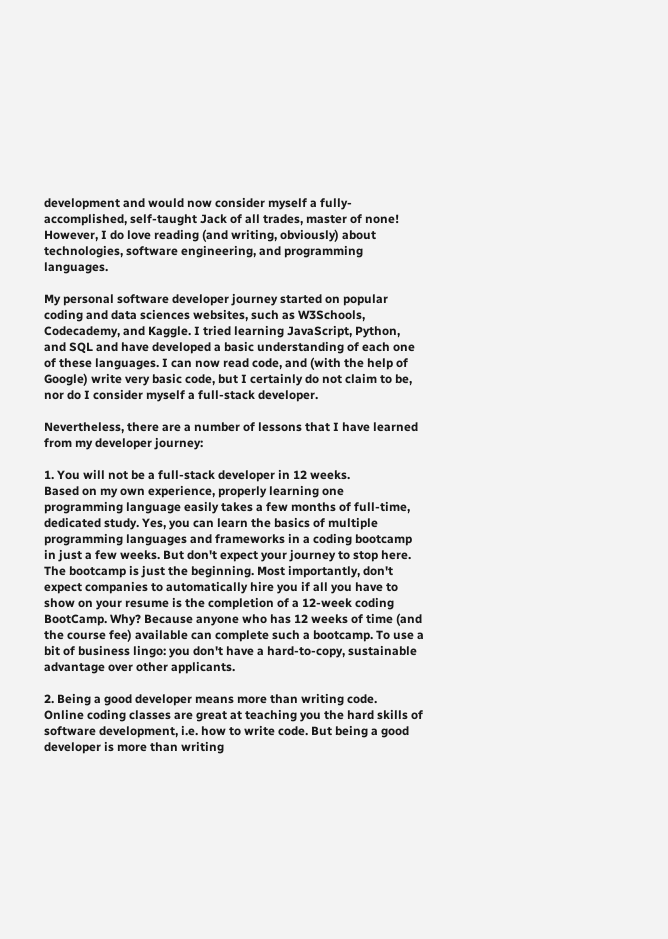development and would now consider myself a fully-accomplished, self-taught Jack of all trades, master of none! However, I do love reading (and writing, obviously) about technologies, software engineering, and programming languages.

My personal software developer journey started on popular coding and data sciences websites, such as W3Schools, Codecademy, and Kaggle. I tried learning JavaScript, Python, and SQL and have developed a basic understanding of each one of these languages. I can now read code, and (with the help of Google) write very basic code, but I certainly do not claim to be, nor do I consider myself a full-stack developer.

Nevertheless, there are a number of lessons that I have learned from my developer journey:

1. You will not be a full-stack developer in 12 weeks.
Based on my own experience, properly learning one programming language easily takes a few months of full-time, dedicated study. Yes, you can learn the basics of multiple programming languages and frameworks in a coding bootcamp in just a few weeks. But don't expect your journey to stop here. The bootcamp is just the beginning. Most importantly, don't expect companies to automatically hire you if all you have to show on your resume is the completion of a 12-week coding BootCamp. Why? Because anyone who has 12 weeks of time (and the course fee) available can complete such a bootcamp. To use a bit of business lingo: you don't have a hard-to-copy, sustainable advantage over other applicants.

2. Being a good developer means more than writing code.
Online coding classes are great at teaching you the hard skills of software development, i.e. how to write code. But being a good developer is more than writing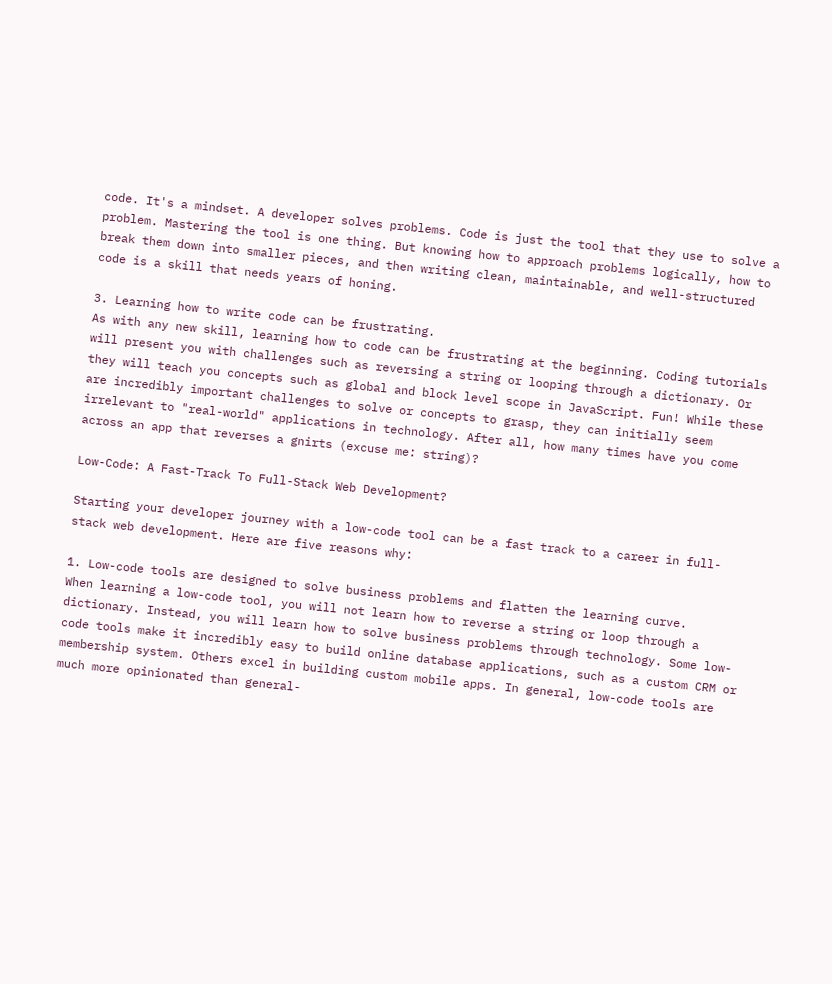code. It's a mindset. A developer solves problems. Code is just the tool that they use to solve a problem. Mastering the tool is one thing. But knowing how to approach problems logically, how to break them down into smaller pieces, and then writing clean, maintainable, and well-structured code is a skill that needs years of honing.

3. Learning how to write code can be frustrating.
As with any new skill, learning how to code can be frustrating at the beginning. Coding tutorials will present you with challenges such as reversing a string or looping through a dictionary. Or they will teach you concepts such as global and block level scope in JavaScript. Fun! While these are incredibly important challenges to solve or concepts to grasp, they can initially seem irrelevant to "real-world" applications in technology. After all, how many times have you come across an app that reverses a gnirts (excuse me: string)?

Low-Code: A Fast-Track To Full-Stack Web Development?

Starting your developer journey with a low-code tool can be a fast track to a career in full-stack web development. Here are five reasons why:

1. Low-code tools are designed to solve business problems and flatten the learning curve.
When learning a low-code tool, you will not learn how to reverse a string or loop through a dictionary. Instead, you will learn how to solve business problems through technology. Some low-code tools make it incredibly easy to build online database applications, such as a custom CRM or membership system. Others excel in building custom mobile apps. In general, low-code tools are much more opinionated than general-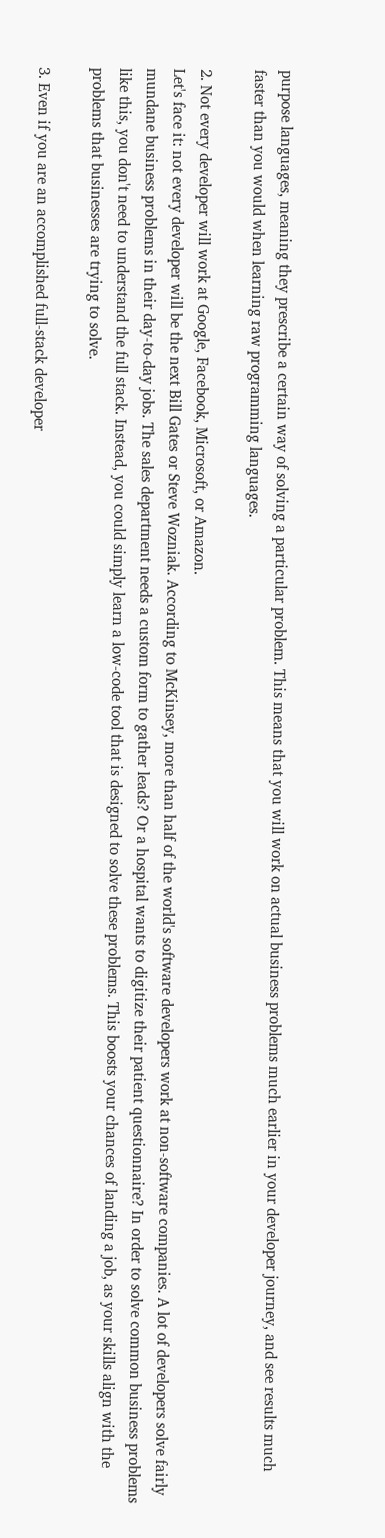purpose languages, meaning they prescribe a certain way of solving a particular problem. This means that you will work on actual business problems much earlier in your developer journey, and see results much faster than you would when learning raw programming languages.

2. Not every developer will work at Google, Facebook, Microsoft, or Amazon.
Let's face it: not every developer will be the next Bill Gates or Steve Wozniak. According to McKinsey, more than half of the world's software developers work at non-software companies. A lot of developers solve fairly mundane business problems in their day-to-day jobs. The sales department needs a custom form to gather leads? Or a hospital wants to digitize their patient questionnaire? In order to solve common business problems like this, you don't need to understand the full stack. Instead, you could simply learn a low-code tool that is designed to solve these problems. This boosts your chances of landing a job, as your skills align with the problems that businesses are trying to solve.

3. Even if you are an accomplished full-stack developer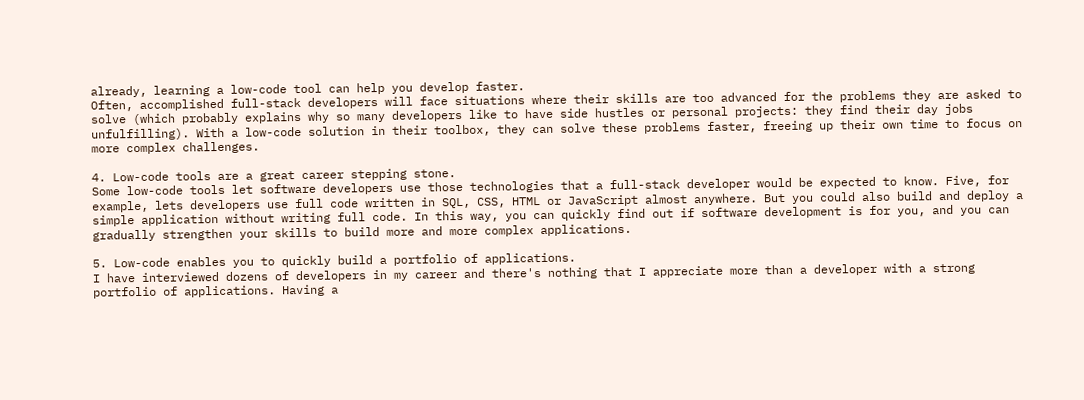already, learning a low-code tool can help you develop faster.
Often, accomplished full-stack developers will face situations where their skills are too advanced for the problems they are asked to solve (which probably explains why so many developers like to have side hustles or personal projects: they find their day jobs unfulfilling). With a low-code solution in their toolbox, they can solve these problems faster, freeing up their own time to focus on more complex challenges.

4. Low-code tools are a great career stepping stone.
Some low-code tools let software developers use those technologies that a full-stack developer would be expected to know. Five, for example, lets developers use full code written in SQL, CSS, HTML or JavaScript almost anywhere. But you could also build and deploy a simple application without writing full code. In this way, you can quickly find out if software development is for you, and you can gradually strengthen your skills to build more and more complex applications.

5. Low-code enables you to quickly build a portfolio of applications.
I have interviewed dozens of developers in my career and there's nothing that I appreciate more than a developer with a strong portfolio of applications. Having a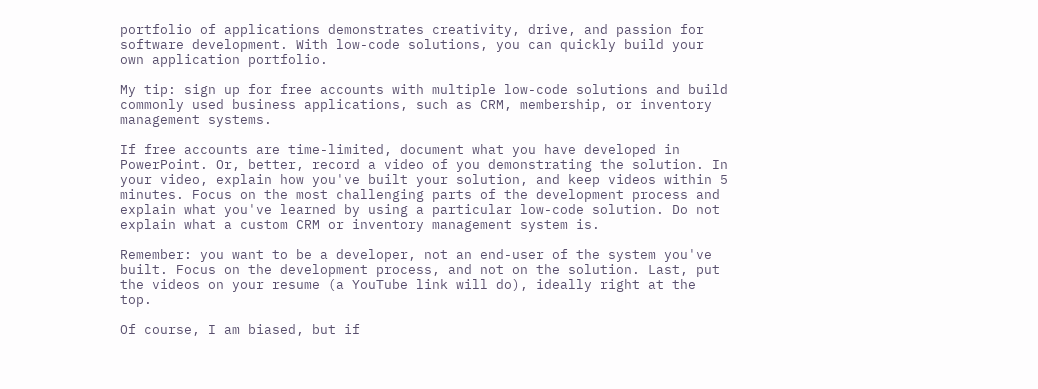portfolio of applications demonstrates creativity, drive, and passion for software development. With low-code solutions, you can quickly build your own application portfolio.

My tip: sign up for free accounts with multiple low-code solutions and build commonly used business applications, such as CRM, membership, or inventory management systems.

If free accounts are time-limited, document what you have developed in PowerPoint. Or, better, record a video of you demonstrating the solution. In your video, explain how you've built your solution, and keep videos within 5 minutes. Focus on the most challenging parts of the development process and explain what you've learned by using a particular low-code solution. Do not explain what a custom CRM or inventory management system is.

Remember: you want to be a developer, not an end-user of the system you've built. Focus on the development process, and not on the solution. Last, put the videos on your resume (a YouTube link will do), ideally right at the top.

Of course, I am biased, but if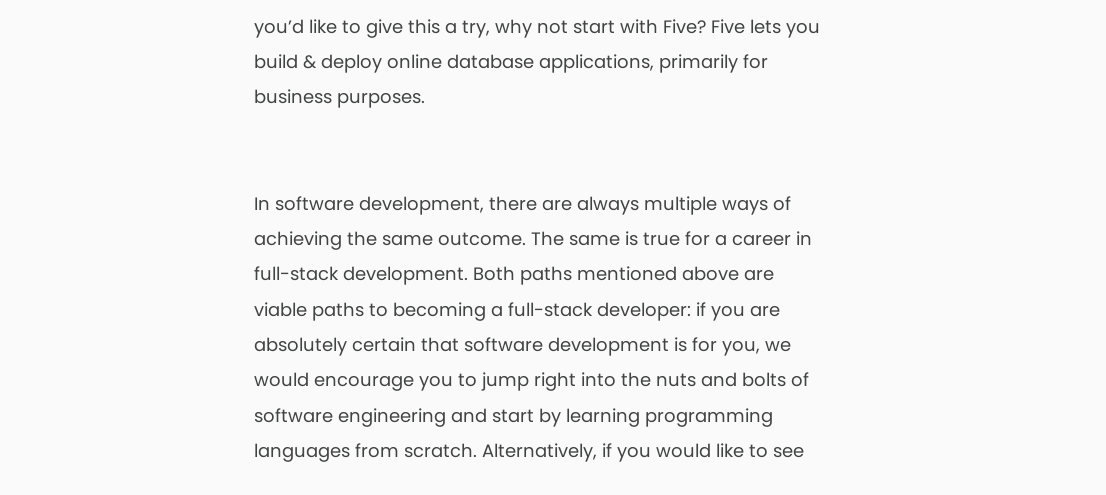you’d like to give this a try, why not start with Five? Five lets you build & deploy online database applications, primarily for business purposes.


In software development, there are always multiple ways of achieving the same outcome. The same is true for a career in full-stack development. Both paths mentioned above are viable paths to becoming a full-stack developer: if you are absolutely certain that software development is for you, we would encourage you to jump right into the nuts and bolts of software engineering and start by learning programming languages from scratch. Alternatively, if you would like to see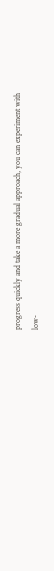progress quickly and take a more gradual approach, you can experiment with low-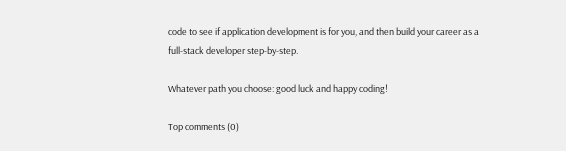code to see if application development is for you, and then build your career as a full-stack developer step-by-step.

Whatever path you choose: good luck and happy coding!

Top comments (0)